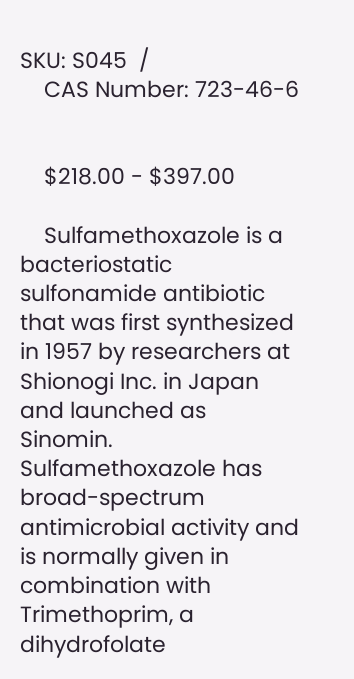SKU: S045  /
    CAS Number: 723-46-6


    $218.00 - $397.00

    Sulfamethoxazole is a bacteriostatic sulfonamide antibiotic that was first synthesized in 1957 by researchers at Shionogi Inc. in Japan and launched as Sinomin.  Sulfamethoxazole has broad-spectrum antimicrobial activity and is normally given in combination with Trimethoprim, a dihydrofolate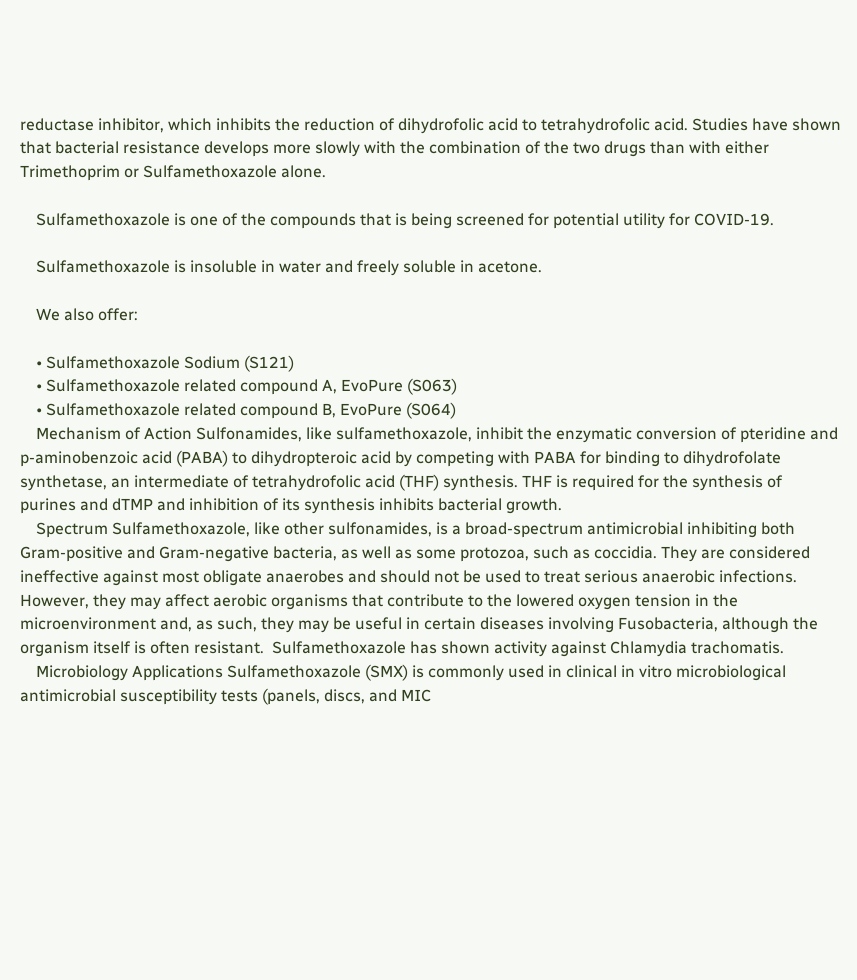reductase inhibitor, which inhibits the reduction of dihydrofolic acid to tetrahydrofolic acid. Studies have shown that bacterial resistance develops more slowly with the combination of the two drugs than with either Trimethoprim or Sulfamethoxazole alone.

    Sulfamethoxazole is one of the compounds that is being screened for potential utility for COVID-19.

    Sulfamethoxazole is insoluble in water and freely soluble in acetone.

    We also offer:

    • Sulfamethoxazole Sodium (S121)
    • Sulfamethoxazole related compound A, EvoPure (S063)
    • Sulfamethoxazole related compound B, EvoPure (S064)
    Mechanism of Action Sulfonamides, like sulfamethoxazole, inhibit the enzymatic conversion of pteridine and p-aminobenzoic acid (PABA) to dihydropteroic acid by competing with PABA for binding to dihydrofolate synthetase, an intermediate of tetrahydrofolic acid (THF) synthesis. THF is required for the synthesis of purines and dTMP and inhibition of its synthesis inhibits bacterial growth.
    Spectrum Sulfamethoxazole, like other sulfonamides, is a broad-spectrum antimicrobial inhibiting both Gram-positive and Gram-negative bacteria, as well as some protozoa, such as coccidia. They are considered ineffective against most obligate anaerobes and should not be used to treat serious anaerobic infections. However, they may affect aerobic organisms that contribute to the lowered oxygen tension in the microenvironment and, as such, they may be useful in certain diseases involving Fusobacteria, although the organism itself is often resistant.  Sulfamethoxazole has shown activity against Chlamydia trachomatis.
    Microbiology Applications Sulfamethoxazole (SMX) is commonly used in clinical in vitro microbiological antimicrobial susceptibility tests (panels, discs, and MIC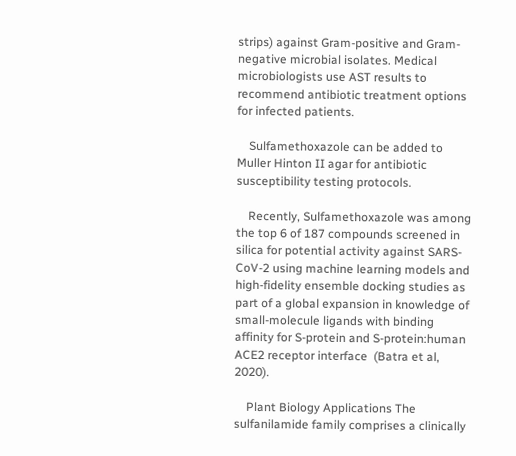strips) against Gram-positive and Gram-negative microbial isolates. Medical microbiologists use AST results to recommend antibiotic treatment options for infected patients.

    Sulfamethoxazole can be added to Muller Hinton II agar for antibiotic susceptibility testing protocols.

    Recently, Sulfamethoxazole was among the top 6 of 187 compounds screened in silica for potential activity against SARS-CoV-2 using machine learning models and high-fidelity ensemble docking studies as part of a global expansion in knowledge of small-molecule ligands with binding affinity for S-protein and S-protein:human ACE2 receptor interface  (Batra et al, 2020).

    Plant Biology Applications The sulfanilamide family comprises a clinically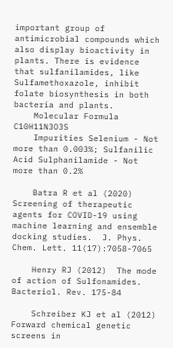important group of antimicrobial compounds which also display bioactivity in plants. There is evidence that sulfanilamides, like Sulfamethoxazole, inhibit folate biosynthesis in both bacteria and plants.
    Molecular Formula C10H11N3O3S
    Impurities Selenium - Not more than 0.003%; Sulfanilic Acid Sulphanilamide - Not more than 0.2%

    Batra R et al (2020)  Screening of therapeutic agents for COVID-19 using machine learning and ensemble docking studies.  J. Phys. Chem. Lett. 11(17):7058-7065

    Henry RJ (2012)  The mode of action of Sulfonamides.  Bacteriol. Rev. 175-84

    Schreiber KJ et al (2012)  Forward chemical genetic screens in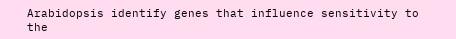Arabidopsis identify genes that influence sensitivity to the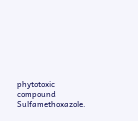phytotoxic compound Sulfamethoxazole.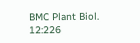BMC Plant Biol. 12:226